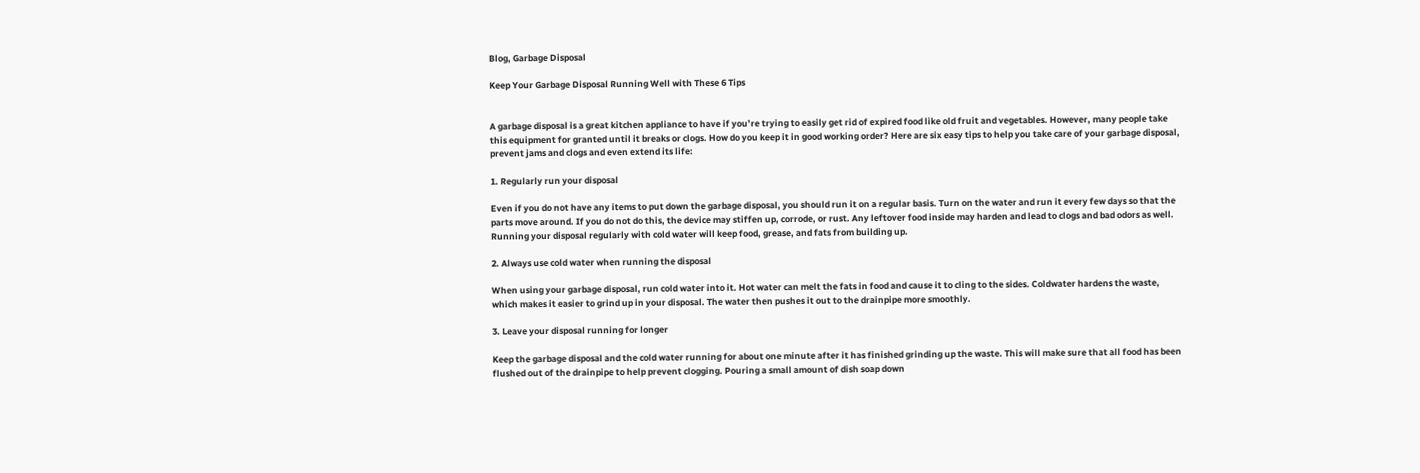Blog, Garbage Disposal

Keep Your Garbage Disposal Running Well with These 6 Tips


A garbage disposal is a great kitchen appliance to have if you’re trying to easily get rid of expired food like old fruit and vegetables. However, many people take this equipment for granted until it breaks or clogs. How do you keep it in good working order? Here are six easy tips to help you take care of your garbage disposal, prevent jams and clogs and even extend its life:

1. Regularly run your disposal

Even if you do not have any items to put down the garbage disposal, you should run it on a regular basis. Turn on the water and run it every few days so that the parts move around. If you do not do this, the device may stiffen up, corrode, or rust. Any leftover food inside may harden and lead to clogs and bad odors as well. Running your disposal regularly with cold water will keep food, grease, and fats from building up.

2. Always use cold water when running the disposal

When using your garbage disposal, run cold water into it. Hot water can melt the fats in food and cause it to cling to the sides. Coldwater hardens the waste, which makes it easier to grind up in your disposal. The water then pushes it out to the drainpipe more smoothly.

3. Leave your disposal running for longer

Keep the garbage disposal and the cold water running for about one minute after it has finished grinding up the waste. This will make sure that all food has been flushed out of the drainpipe to help prevent clogging. Pouring a small amount of dish soap down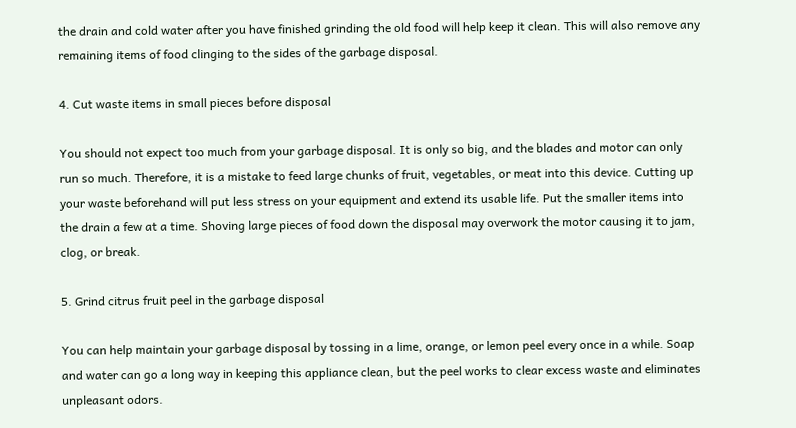the drain and cold water after you have finished grinding the old food will help keep it clean. This will also remove any remaining items of food clinging to the sides of the garbage disposal.

4. Cut waste items in small pieces before disposal

You should not expect too much from your garbage disposal. It is only so big, and the blades and motor can only run so much. Therefore, it is a mistake to feed large chunks of fruit, vegetables, or meat into this device. Cutting up your waste beforehand will put less stress on your equipment and extend its usable life. Put the smaller items into the drain a few at a time. Shoving large pieces of food down the disposal may overwork the motor causing it to jam, clog, or break.

5. Grind citrus fruit peel in the garbage disposal

You can help maintain your garbage disposal by tossing in a lime, orange, or lemon peel every once in a while. Soap and water can go a long way in keeping this appliance clean, but the peel works to clear excess waste and eliminates unpleasant odors.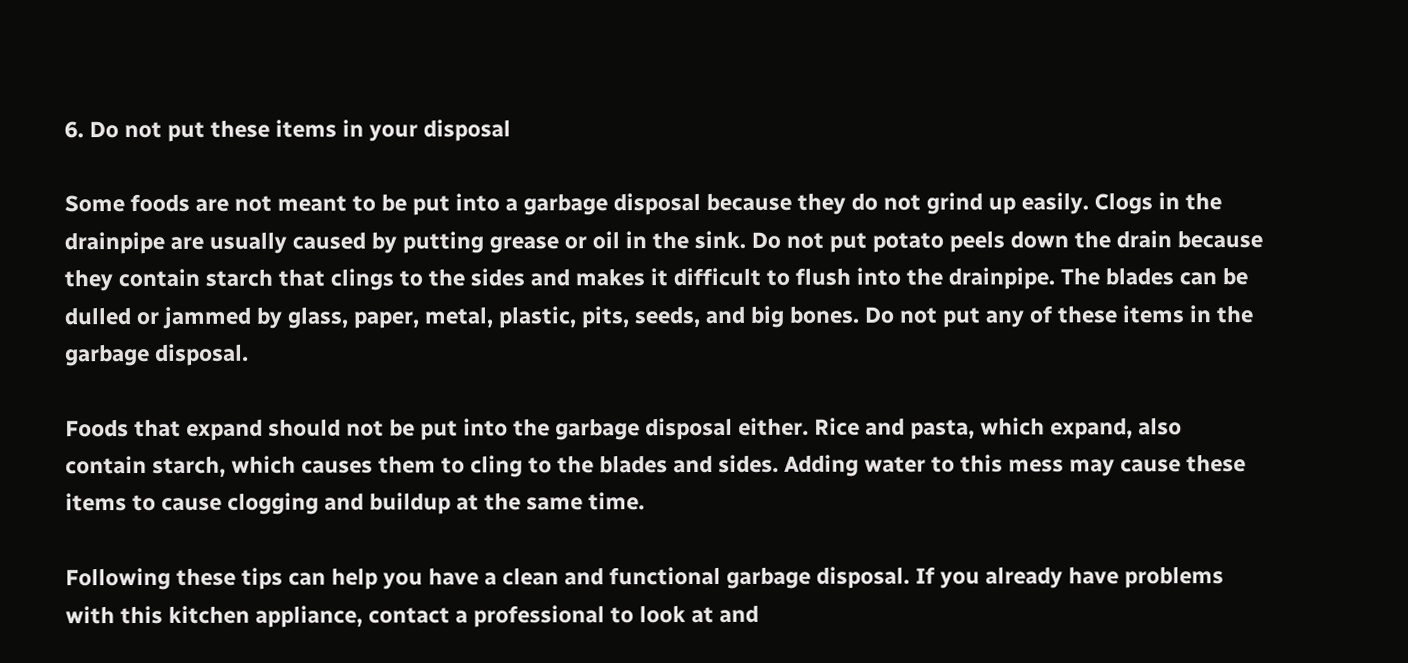6. Do not put these items in your disposal

Some foods are not meant to be put into a garbage disposal because they do not grind up easily. Clogs in the drainpipe are usually caused by putting grease or oil in the sink. Do not put potato peels down the drain because they contain starch that clings to the sides and makes it difficult to flush into the drainpipe. The blades can be dulled or jammed by glass, paper, metal, plastic, pits, seeds, and big bones. Do not put any of these items in the garbage disposal.

Foods that expand should not be put into the garbage disposal either. Rice and pasta, which expand, also contain starch, which causes them to cling to the blades and sides. Adding water to this mess may cause these items to cause clogging and buildup at the same time.

Following these tips can help you have a clean and functional garbage disposal. If you already have problems with this kitchen appliance, contact a professional to look at and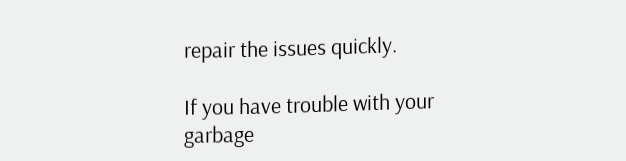repair the issues quickly.

If you have trouble with your garbage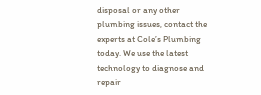disposal or any other plumbing issues, contact the experts at Cole’s Plumbing today. We use the latest technology to diagnose and repair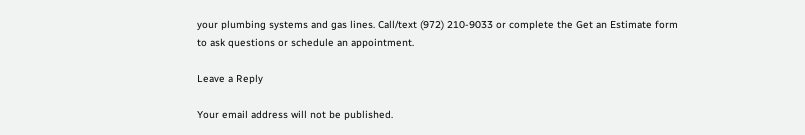your plumbing systems and gas lines. Call/text (972) 210-9033 or complete the Get an Estimate form to ask questions or schedule an appointment.

Leave a Reply

Your email address will not be published.